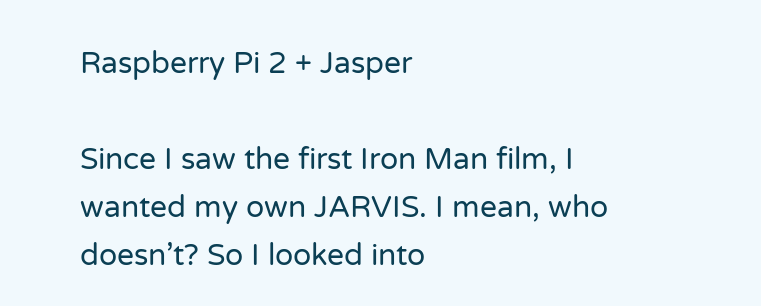Raspberry Pi 2 + Jasper

Since I saw the first Iron Man film, I wanted my own JARVIS. I mean, who doesn’t? So I looked into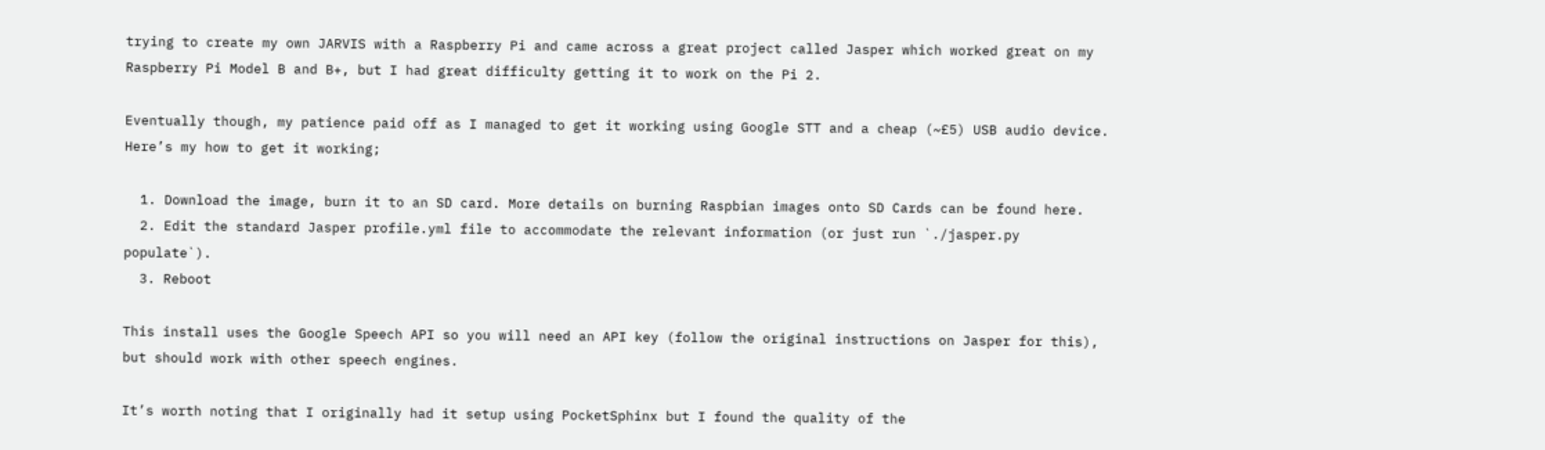trying to create my own JARVIS with a Raspberry Pi and came across a great project called Jasper which worked great on my Raspberry Pi Model B and B+, but I had great difficulty getting it to work on the Pi 2.

Eventually though, my patience paid off as I managed to get it working using Google STT and a cheap (~£5) USB audio device. Here’s my how to get it working;

  1. Download the image, burn it to an SD card. More details on burning Raspbian images onto SD Cards can be found here.
  2. Edit the standard Jasper profile.yml file to accommodate the relevant information (or just run `./jasper.py populate`).
  3. Reboot

This install uses the Google Speech API so you will need an API key (follow the original instructions on Jasper for this), but should work with other speech engines.

It’s worth noting that I originally had it setup using PocketSphinx but I found the quality of the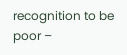recognition to be poor –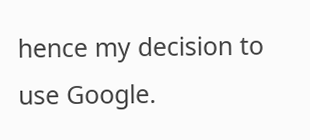hence my decision to use Google.